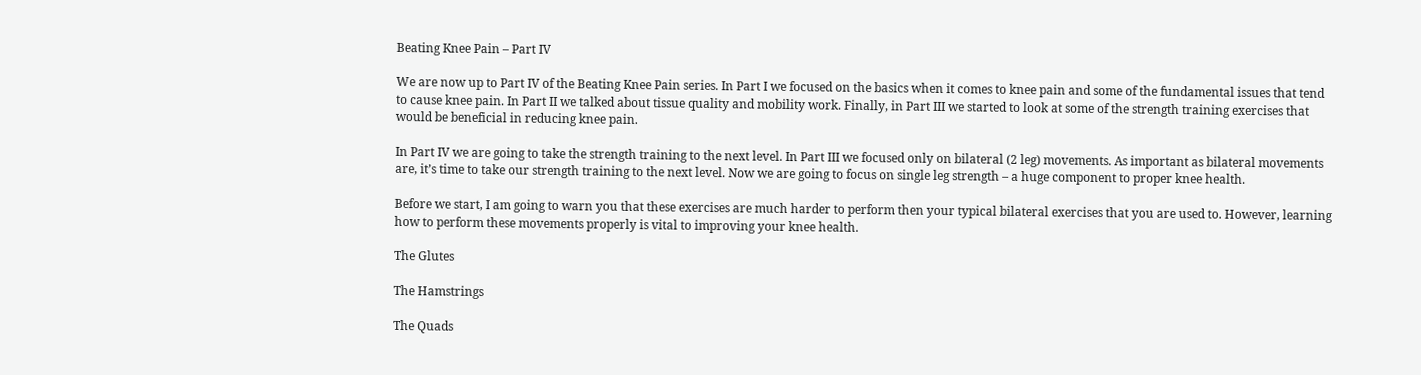Beating Knee Pain – Part IV

We are now up to Part IV of the Beating Knee Pain series. In Part I we focused on the basics when it comes to knee pain and some of the fundamental issues that tend to cause knee pain. In Part II we talked about tissue quality and mobility work. Finally, in Part III we started to look at some of the strength training exercises that would be beneficial in reducing knee pain.

In Part IV we are going to take the strength training to the next level. In Part III we focused only on bilateral (2 leg) movements. As important as bilateral movements are, it’s time to take our strength training to the next level. Now we are going to focus on single leg strength – a huge component to proper knee health.

Before we start, I am going to warn you that these exercises are much harder to perform then your typical bilateral exercises that you are used to. However, learning how to perform these movements properly is vital to improving your knee health.

The Glutes

The Hamstrings

The Quads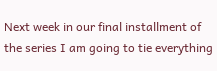Next week in our final installment of the series I am going to tie everything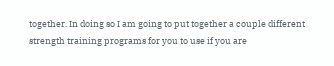together. In doing so I am going to put together a couple different strength training programs for you to use if you are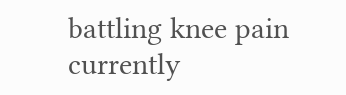battling knee pain currently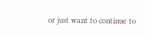or just want to continue to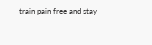train pain free and stay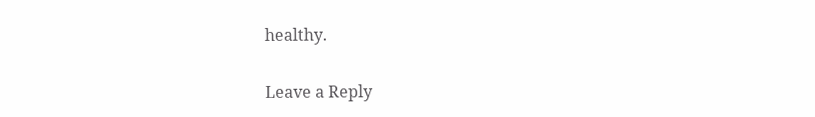healthy.

Leave a Reply